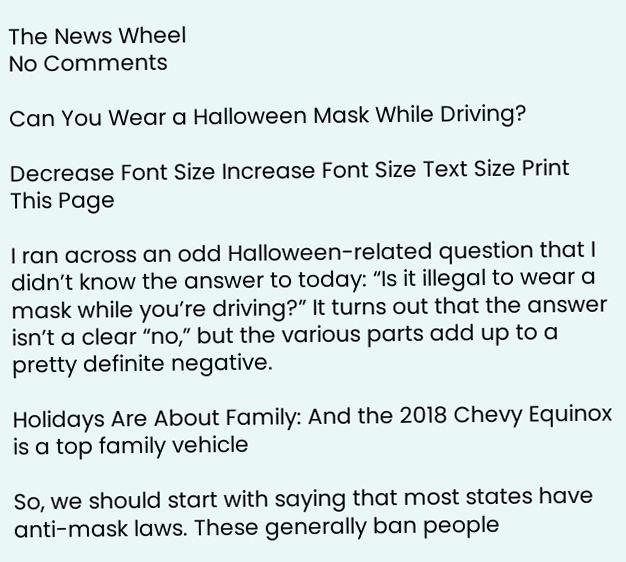The News Wheel
No Comments

Can You Wear a Halloween Mask While Driving?

Decrease Font Size Increase Font Size Text Size Print This Page

I ran across an odd Halloween-related question that I didn’t know the answer to today: “Is it illegal to wear a mask while you’re driving?” It turns out that the answer isn’t a clear “no,” but the various parts add up to a pretty definite negative.

Holidays Are About Family: And the 2018 Chevy Equinox is a top family vehicle

So, we should start with saying that most states have anti-mask laws. These generally ban people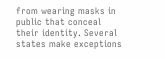from wearing masks in public that conceal their identity. Several states make exceptions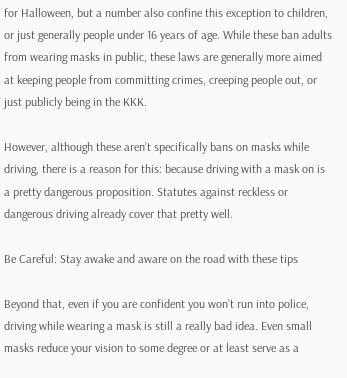for Halloween, but a number also confine this exception to children, or just generally people under 16 years of age. While these ban adults from wearing masks in public, these laws are generally more aimed at keeping people from committing crimes, creeping people out, or just publicly being in the KKK.

However, although these aren’t specifically bans on masks while driving, there is a reason for this: because driving with a mask on is a pretty dangerous proposition. Statutes against reckless or dangerous driving already cover that pretty well.

Be Careful: Stay awake and aware on the road with these tips

Beyond that, even if you are confident you won’t run into police, driving while wearing a mask is still a really bad idea. Even small masks reduce your vision to some degree or at least serve as a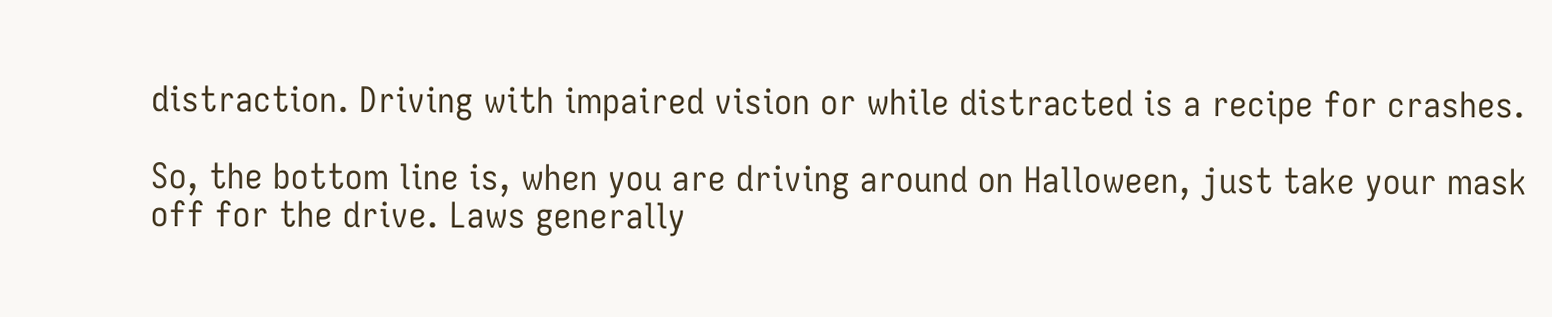distraction. Driving with impaired vision or while distracted is a recipe for crashes.

So, the bottom line is, when you are driving around on Halloween, just take your mask off for the drive. Laws generally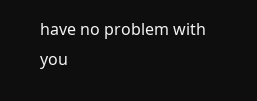have no problem with you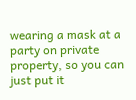wearing a mask at a party on private property, so you can just put it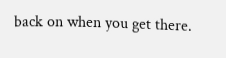back on when you get there.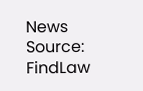News Source: FindLaw